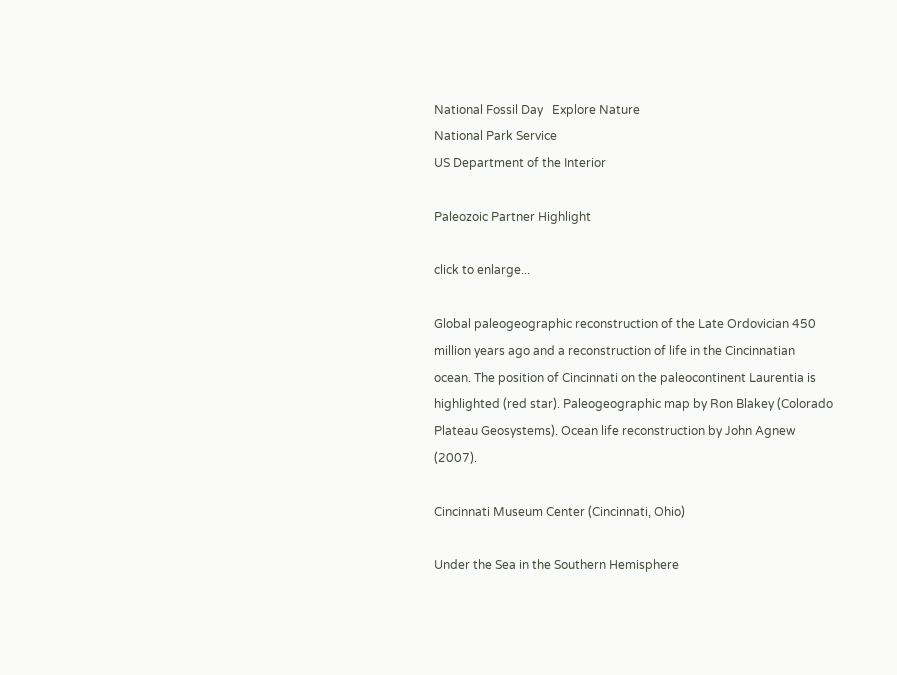National Fossil Day   Explore Nature
National Park Service
US Department of the Interior

Paleozoic Partner Highlight

click to enlarge...

Global paleogeographic reconstruction of the Late Ordovician 450 million years ago and a reconstruction of life in the Cincinnatian ocean. The position of Cincinnati on the paleocontinent Laurentia is highlighted (red star). Paleogeographic map by Ron Blakey (Colorado Plateau Geosystems). Ocean life reconstruction by John Agnew (2007).

Cincinnati Museum Center (Cincinnati, Ohio)

Under the Sea in the Southern Hemisphere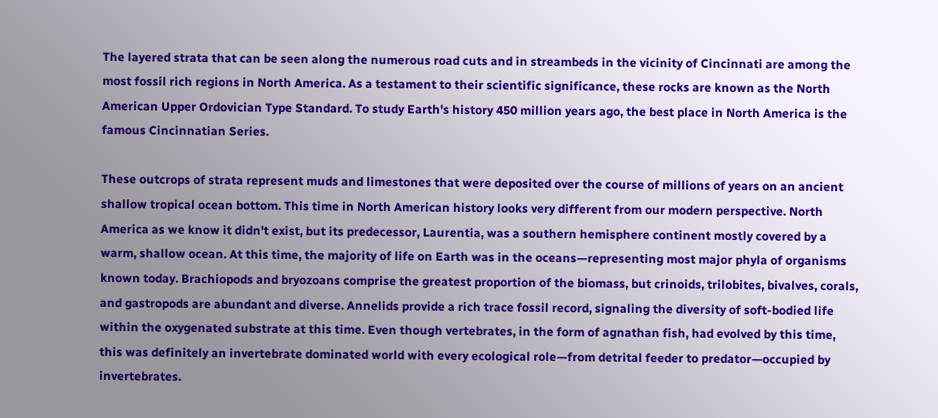The layered strata that can be seen along the numerous road cuts and in streambeds in the vicinity of Cincinnati are among the most fossil rich regions in North America. As a testament to their scientific significance, these rocks are known as the North American Upper Ordovician Type Standard. To study Earth's history 450 million years ago, the best place in North America is the famous Cincinnatian Series.

These outcrops of strata represent muds and limestones that were deposited over the course of millions of years on an ancient shallow tropical ocean bottom. This time in North American history looks very different from our modern perspective. North America as we know it didn't exist, but its predecessor, Laurentia, was a southern hemisphere continent mostly covered by a warm, shallow ocean. At this time, the majority of life on Earth was in the oceans—representing most major phyla of organisms known today. Brachiopods and bryozoans comprise the greatest proportion of the biomass, but crinoids, trilobites, bivalves, corals, and gastropods are abundant and diverse. Annelids provide a rich trace fossil record, signaling the diversity of soft-bodied life within the oxygenated substrate at this time. Even though vertebrates, in the form of agnathan fish, had evolved by this time, this was definitely an invertebrate dominated world with every ecological role—from detrital feeder to predator—occupied by invertebrates.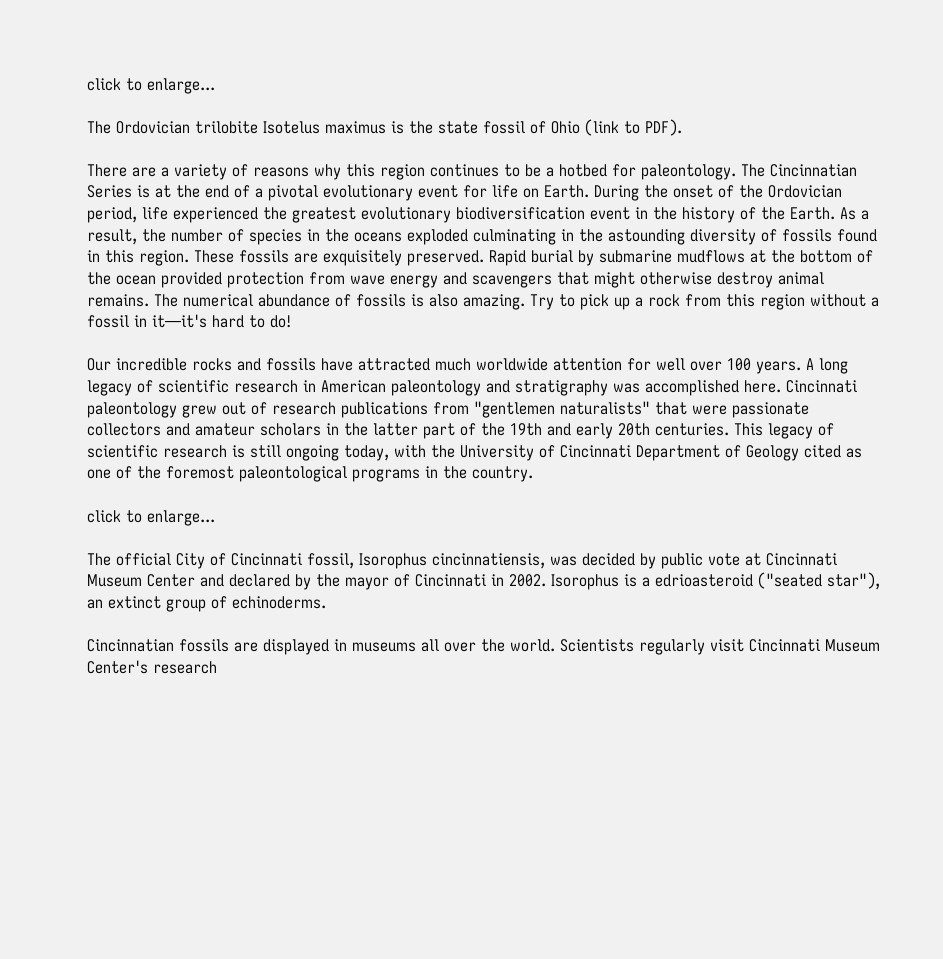click to enlarge...

The Ordovician trilobite Isotelus maximus is the state fossil of Ohio (link to PDF).

There are a variety of reasons why this region continues to be a hotbed for paleontology. The Cincinnatian Series is at the end of a pivotal evolutionary event for life on Earth. During the onset of the Ordovician period, life experienced the greatest evolutionary biodiversification event in the history of the Earth. As a result, the number of species in the oceans exploded culminating in the astounding diversity of fossils found in this region. These fossils are exquisitely preserved. Rapid burial by submarine mudflows at the bottom of the ocean provided protection from wave energy and scavengers that might otherwise destroy animal remains. The numerical abundance of fossils is also amazing. Try to pick up a rock from this region without a fossil in it—it's hard to do!

Our incredible rocks and fossils have attracted much worldwide attention for well over 100 years. A long legacy of scientific research in American paleontology and stratigraphy was accomplished here. Cincinnati paleontology grew out of research publications from "gentlemen naturalists" that were passionate collectors and amateur scholars in the latter part of the 19th and early 20th centuries. This legacy of scientific research is still ongoing today, with the University of Cincinnati Department of Geology cited as one of the foremost paleontological programs in the country.

click to enlarge...

The official City of Cincinnati fossil, Isorophus cincinnatiensis, was decided by public vote at Cincinnati Museum Center and declared by the mayor of Cincinnati in 2002. Isorophus is a edrioasteroid ("seated star"), an extinct group of echinoderms.

Cincinnatian fossils are displayed in museums all over the world. Scientists regularly visit Cincinnati Museum Center's research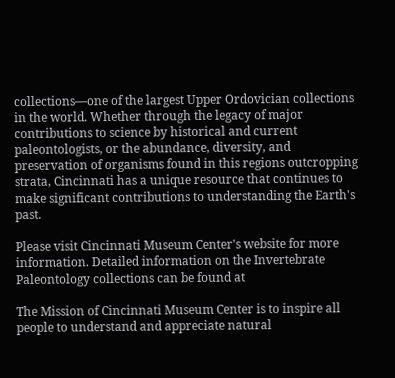collections—one of the largest Upper Ordovician collections in the world. Whether through the legacy of major contributions to science by historical and current paleontologists, or the abundance, diversity, and preservation of organisms found in this regions outcropping strata, Cincinnati has a unique resource that continues to make significant contributions to understanding the Earth's past.

Please visit Cincinnati Museum Center's website for more information. Detailed information on the Invertebrate Paleontology collections can be found at

The Mission of Cincinnati Museum Center is to inspire all people to understand and appreciate natural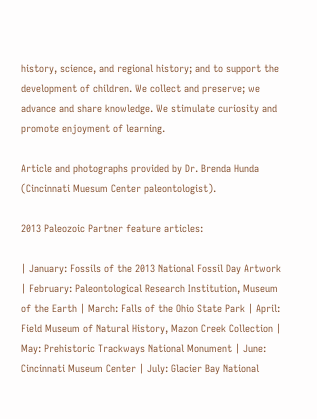history, science, and regional history; and to support the development of children. We collect and preserve; we advance and share knowledge. We stimulate curiosity and promote enjoyment of learning.

Article and photographs provided by Dr. Brenda Hunda (Cincinnati Muesum Center paleontologist).

2013 Paleozoic Partner feature articles:

| January: Fossils of the 2013 National Fossil Day Artwork | February: Paleontological Research Institution, Museum of the Earth | March: Falls of the Ohio State Park | April: Field Museum of Natural History, Mazon Creek Collection | May: Prehistoric Trackways National Monument | June: Cincinnati Museum Center | July: Glacier Bay National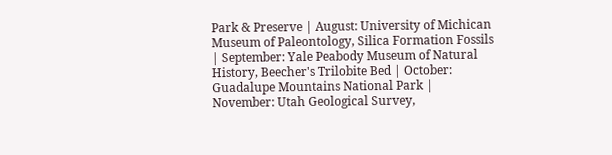Park & Preserve | August: University of Michican Museum of Paleontology, Silica Formation Fossils | September: Yale Peabody Museum of Natural History, Beecher's Trilobite Bed | October: Guadalupe Mountains National Park | November: Utah Geological Survey,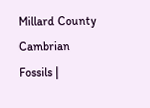Millard County Cambrian Fossils |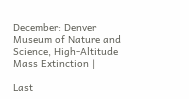December: Denver Museum of Nature and Science, High-Altitude Mass Extinction |

Last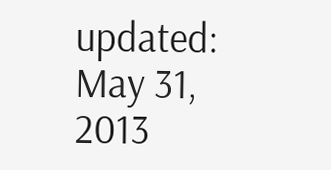updated: May 31, 2013